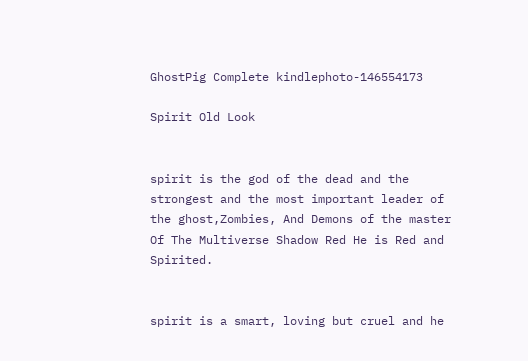GhostPig Complete kindlephoto-146554173

Spirit Old Look


spirit is the god of the dead and the strongest and the most important leader of the ghost,Zombies, And Demons of the master Of The Multiverse Shadow Red He is Red and Spirited.


spirit is a smart, loving but cruel and he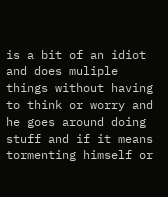is a bit of an idiot and does muliple things without having to think or worry and he goes around doing stuff and if it means tormenting himself or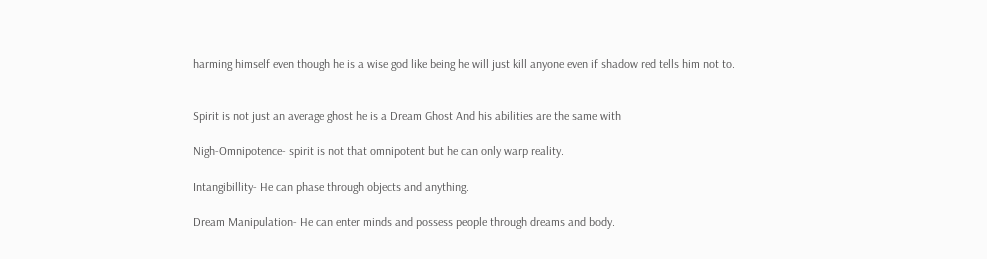harming himself even though he is a wise god like being he will just kill anyone even if shadow red tells him not to.


Spirit is not just an average ghost he is a Dream Ghost And his abilities are the same with

Nigh-Omnipotence- spirit is not that omnipotent but he can only warp reality.

Intangibillity- He can phase through objects and anything.

Dream Manipulation- He can enter minds and possess people through dreams and body.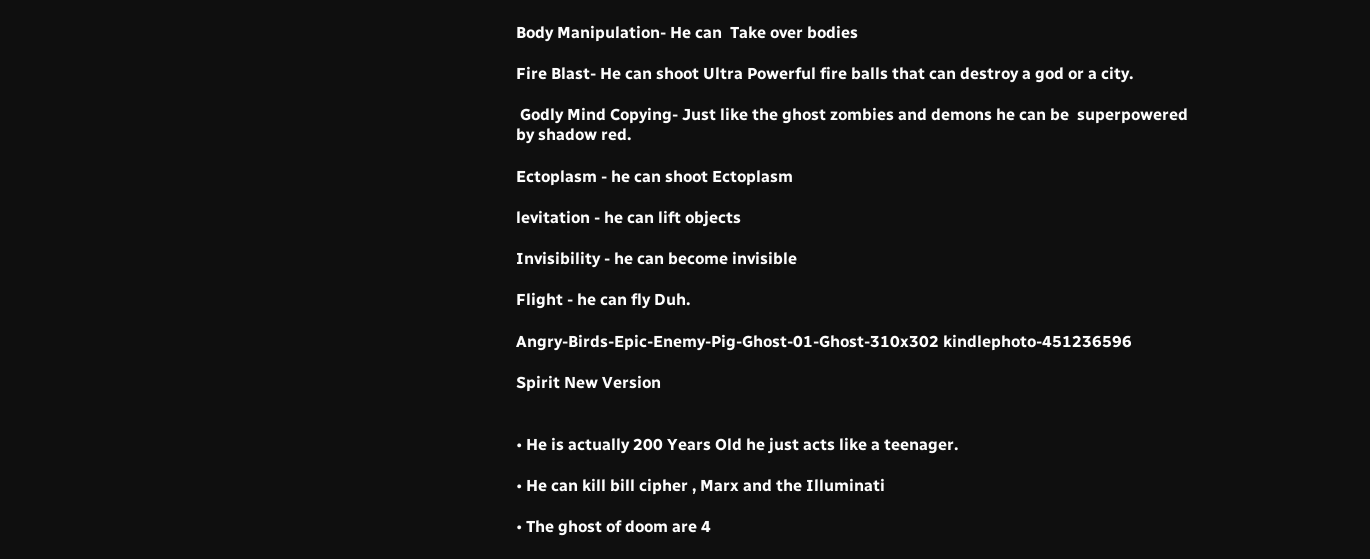Body Manipulation- He can  Take over bodies

Fire Blast- He can shoot Ultra Powerful fire balls that can destroy a god or a city.

 Godly Mind Copying- Just like the ghost zombies and demons he can be  superpowered by shadow red.

Ectoplasm - he can shoot Ectoplasm

levitation - he can lift objects

Invisibility - he can become invisible

Flight - he can fly Duh.

Angry-Birds-Epic-Enemy-Pig-Ghost-01-Ghost-310x302 kindlephoto-451236596

Spirit New Version


• He is actually 200 Years Old he just acts like a teenager.

• He can kill bill cipher , Marx and the Illuminati

• The ghost of doom are 4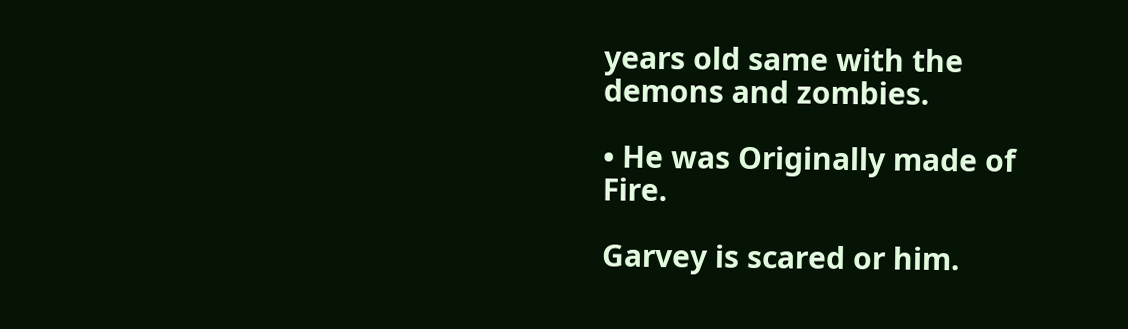years old same with the demons and zombies.

• He was Originally made of Fire.

Garvey is scared or him.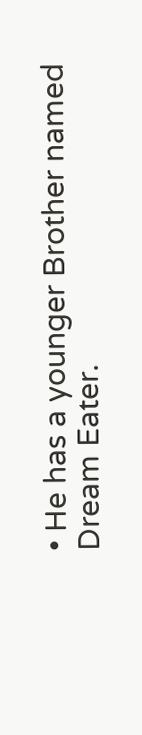• He has a younger Brother named Dream Eater.